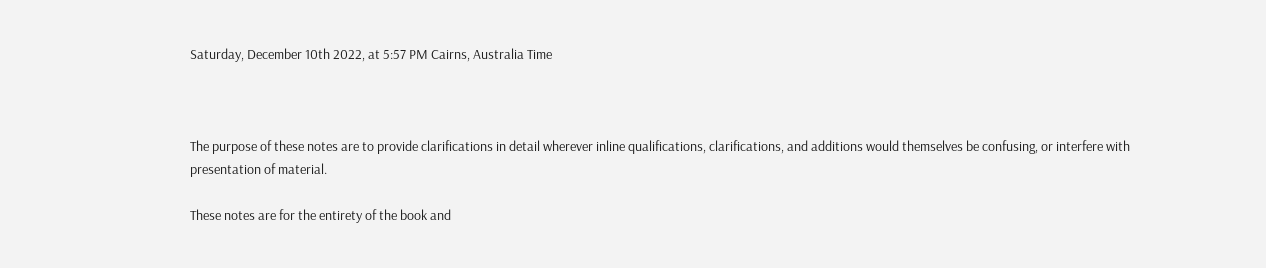Saturday, December 10th 2022, at 5:57 PM Cairns, Australia Time



The purpose of these notes are to provide clarifications in detail wherever inline qualifications, clarifications, and additions would themselves be confusing, or interfere with presentation of material.

These notes are for the entirety of the book and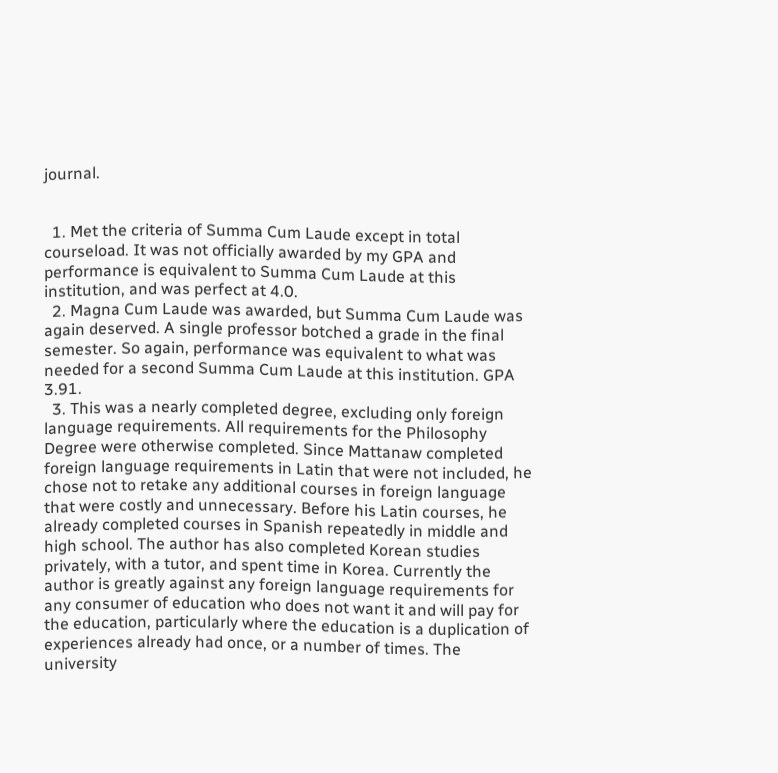journal.


  1. Met the criteria of Summa Cum Laude except in total courseload. It was not officially awarded by my GPA and performance is equivalent to Summa Cum Laude at this institution, and was perfect at 4.0.
  2. Magna Cum Laude was awarded, but Summa Cum Laude was again deserved. A single professor botched a grade in the final semester. So again, performance was equivalent to what was needed for a second Summa Cum Laude at this institution. GPA 3.91.
  3. This was a nearly completed degree, excluding only foreign language requirements. All requirements for the Philosophy Degree were otherwise completed. Since Mattanaw completed foreign language requirements in Latin that were not included, he chose not to retake any additional courses in foreign language that were costly and unnecessary. Before his Latin courses, he already completed courses in Spanish repeatedly in middle and high school. The author has also completed Korean studies privately, with a tutor, and spent time in Korea. Currently the author is greatly against any foreign language requirements for any consumer of education who does not want it and will pay for the education, particularly where the education is a duplication of experiences already had once, or a number of times. The university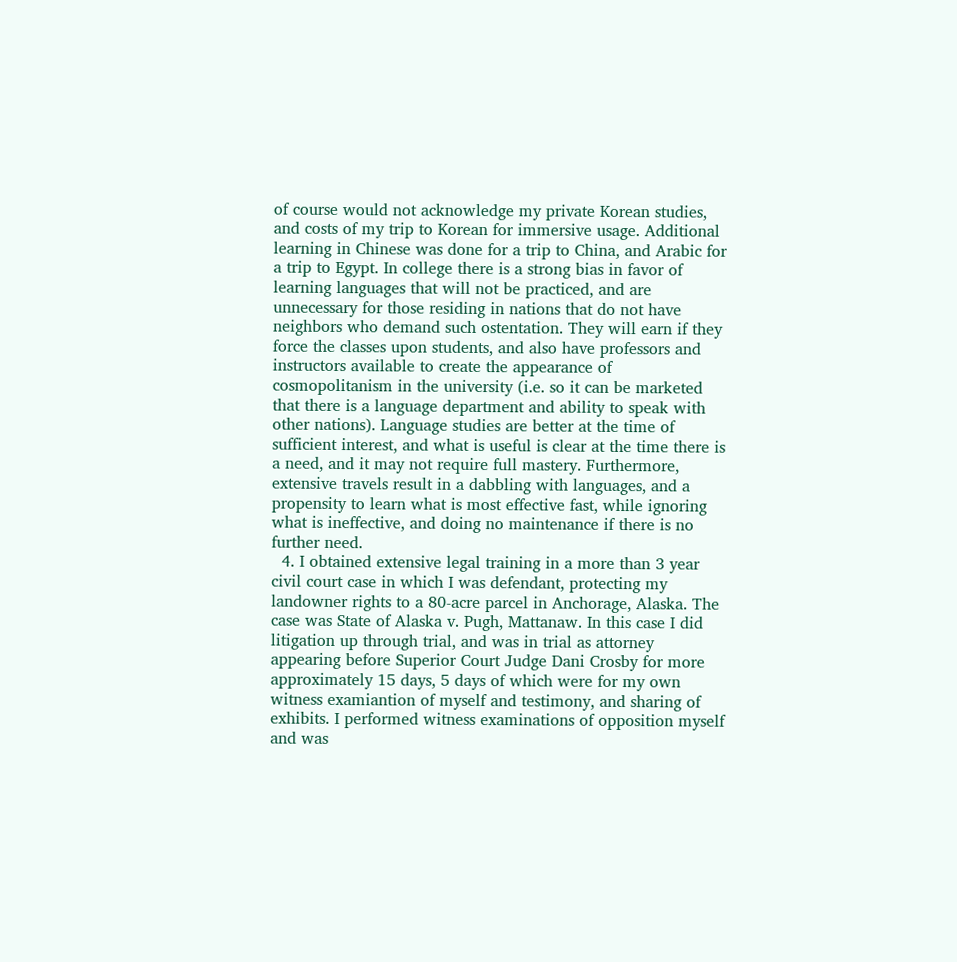of course would not acknowledge my private Korean studies, and costs of my trip to Korean for immersive usage. Additional learning in Chinese was done for a trip to China, and Arabic for a trip to Egypt. In college there is a strong bias in favor of learning languages that will not be practiced, and are unnecessary for those residing in nations that do not have neighbors who demand such ostentation. They will earn if they force the classes upon students, and also have professors and instructors available to create the appearance of cosmopolitanism in the university (i.e. so it can be marketed that there is a language department and ability to speak with other nations). Language studies are better at the time of sufficient interest, and what is useful is clear at the time there is a need, and it may not require full mastery. Furthermore, extensive travels result in a dabbling with languages, and a propensity to learn what is most effective fast, while ignoring what is ineffective, and doing no maintenance if there is no further need.
  4. I obtained extensive legal training in a more than 3 year civil court case in which I was defendant, protecting my landowner rights to a 80-acre parcel in Anchorage, Alaska. The case was State of Alaska v. Pugh, Mattanaw. In this case I did litigation up through trial, and was in trial as attorney appearing before Superior Court Judge Dani Crosby for more approximately 15 days, 5 days of which were for my own witness examiantion of myself and testimony, and sharing of exhibits. I performed witness examinations of opposition myself and was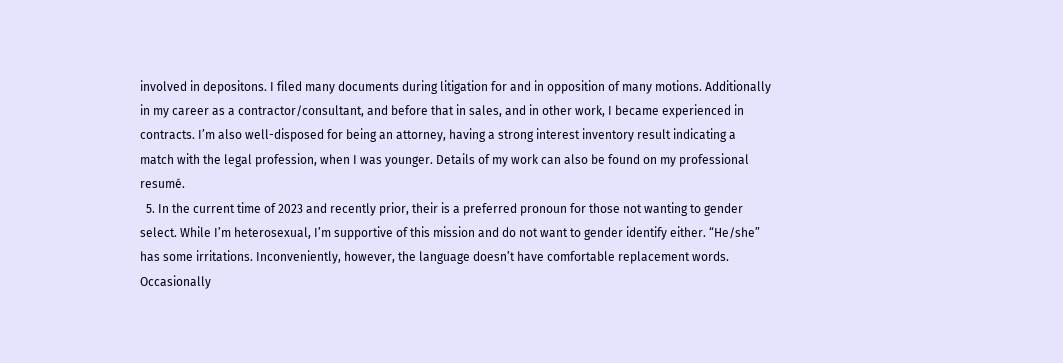involved in depositons. I filed many documents during litigation for and in opposition of many motions. Additionally in my career as a contractor/consultant, and before that in sales, and in other work, I became experienced in contracts. I’m also well-disposed for being an attorney, having a strong interest inventory result indicating a match with the legal profession, when I was younger. Details of my work can also be found on my professional resumé.
  5. In the current time of 2023 and recently prior, their is a preferred pronoun for those not wanting to gender select. While I’m heterosexual, I’m supportive of this mission and do not want to gender identify either. “He/she” has some irritations. Inconveniently, however, the language doesn’t have comfortable replacement words. Occasionally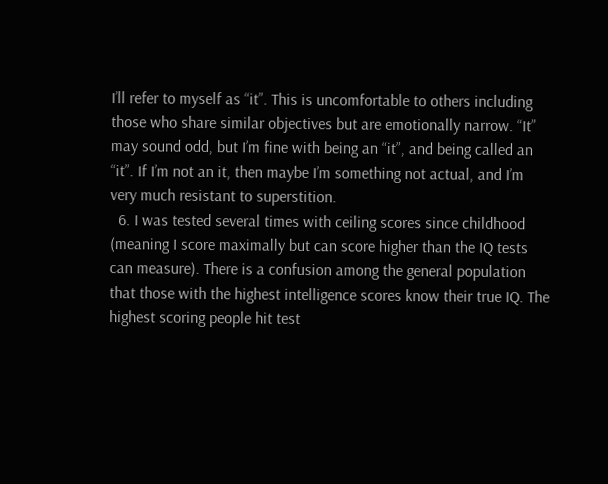I’ll refer to myself as “it”. This is uncomfortable to others including those who share similar objectives but are emotionally narrow. “It” may sound odd, but I’m fine with being an “it”, and being called an “it”. If I’m not an it, then maybe I’m something not actual, and I’m very much resistant to superstition.
  6. I was tested several times with ceiling scores since childhood (meaning I score maximally but can score higher than the IQ tests can measure). There is a confusion among the general population that those with the highest intelligence scores know their true IQ. The highest scoring people hit test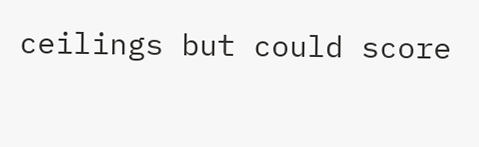ceilings but could score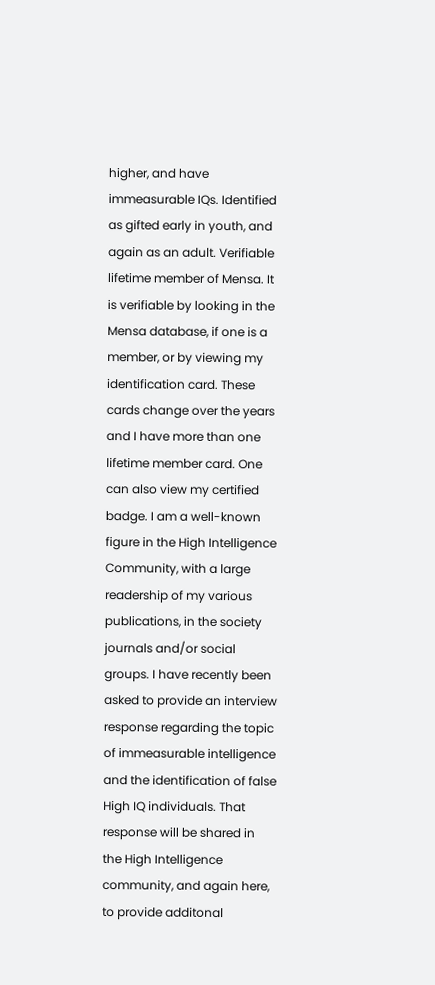higher, and have immeasurable IQs. Identified as gifted early in youth, and again as an adult. Verifiable lifetime member of Mensa. It is verifiable by looking in the Mensa database, if one is a member, or by viewing my identification card. These cards change over the years and I have more than one lifetime member card. One can also view my certified badge. I am a well-known figure in the High Intelligence Community, with a large readership of my various publications, in the society journals and/or social groups. I have recently been asked to provide an interview response regarding the topic of immeasurable intelligence and the identification of false High IQ individuals. That response will be shared in the High Intelligence community, and again here, to provide additonal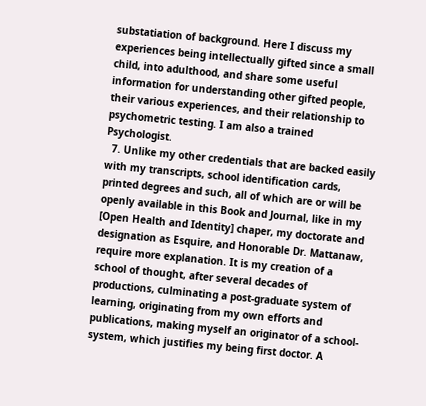substatiation of background. Here I discuss my experiences being intellectually gifted since a small child, into adulthood, and share some useful information for understanding other gifted people, their various experiences, and their relationship to psychometric testing. I am also a trained Psychologist.
  7. Unlike my other credentials that are backed easily with my transcripts, school identification cards, printed degrees and such, all of which are or will be openly available in this Book and Journal, like in my [Open Health and Identity] chaper, my doctorate and designation as Esquire, and Honorable Dr. Mattanaw, require more explanation. It is my creation of a school of thought, after several decades of productions, culminating a post-graduate system of learning, originating from my own efforts and publications, making myself an originator of a school-system, which justifies my being first doctor. A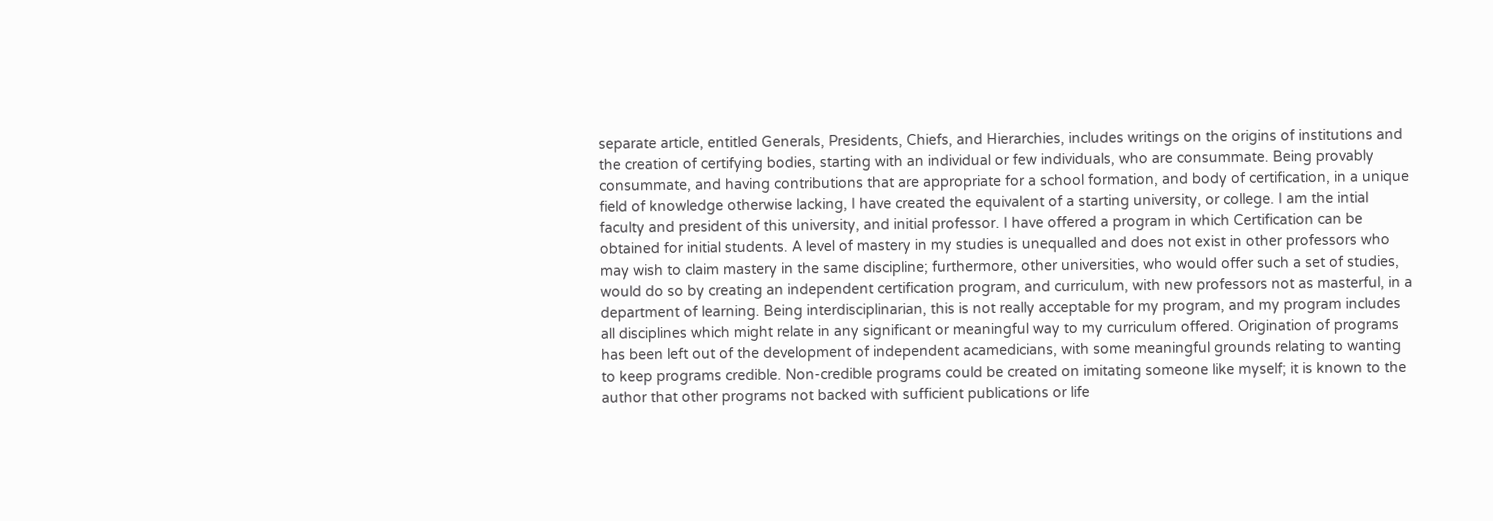separate article, entitled Generals, Presidents, Chiefs, and Hierarchies, includes writings on the origins of institutions and the creation of certifying bodies, starting with an individual or few individuals, who are consummate. Being provably consummate, and having contributions that are appropriate for a school formation, and body of certification, in a unique field of knowledge otherwise lacking, I have created the equivalent of a starting university, or college. I am the intial faculty and president of this university, and initial professor. I have offered a program in which Certification can be obtained for initial students. A level of mastery in my studies is unequalled and does not exist in other professors who may wish to claim mastery in the same discipline; furthermore, other universities, who would offer such a set of studies, would do so by creating an independent certification program, and curriculum, with new professors not as masterful, in a department of learning. Being interdisciplinarian, this is not really acceptable for my program, and my program includes all disciplines which might relate in any significant or meaningful way to my curriculum offered. Origination of programs has been left out of the development of independent acamedicians, with some meaningful grounds relating to wanting to keep programs credible. Non-credible programs could be created on imitating someone like myself; it is known to the author that other programs not backed with sufficient publications or life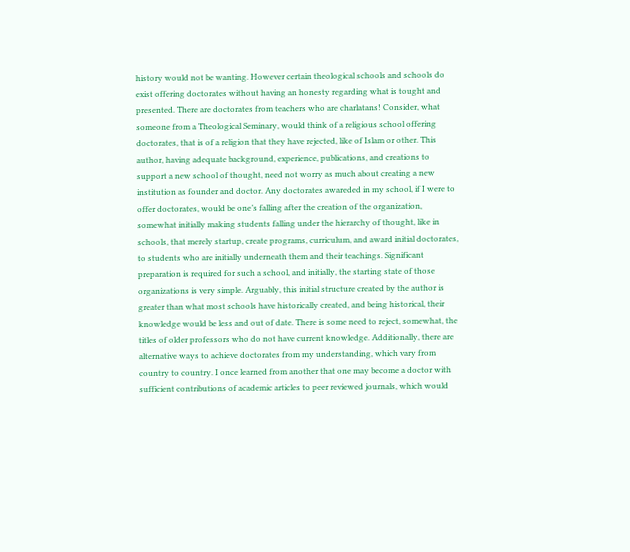history would not be wanting. However certain theological schools and schools do exist offering doctorates without having an honesty regarding what is tought and presented. There are doctorates from teachers who are charlatans! Consider, what someone from a Theological Seminary, would think of a religious school offering doctorates, that is of a religion that they have rejected, like of Islam or other. This author, having adequate background, experience, publications, and creations to support a new school of thought, need not worry as much about creating a new institution as founder and doctor. Any doctorates awareded in my school, if I were to offer doctorates, would be one’s falling after the creation of the organization, somewhat initially making students falling under the hierarchy of thought, like in schools, that merely startup, create programs, curriculum, and award initial doctorates, to students who are initially underneath them and their teachings. Significant preparation is required for such a school, and initially, the starting state of those organizations is very simple. Arguably, this initial structure created by the author is greater than what most schools have historically created, and being historical, their knowledge would be less and out of date. There is some need to reject, somewhat, the titles of older professors who do not have current knowledge. Additionally, there are alternative ways to achieve doctorates from my understanding, which vary from country to country. I once learned from another that one may become a doctor with sufficient contributions of academic articles to peer reviewed journals, which would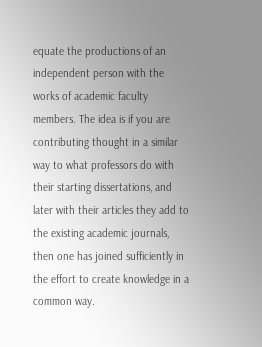equate the productions of an independent person with the works of academic faculty members. The idea is if you are contributing thought in a similar way to what professors do with their starting dissertations, and later with their articles they add to the existing academic journals, then one has joined sufficiently in the effort to create knowledge in a common way.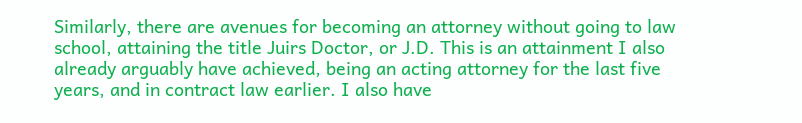Similarly, there are avenues for becoming an attorney without going to law school, attaining the title Juirs Doctor, or J.D. This is an attainment I also already arguably have achieved, being an acting attorney for the last five years, and in contract law earlier. I also have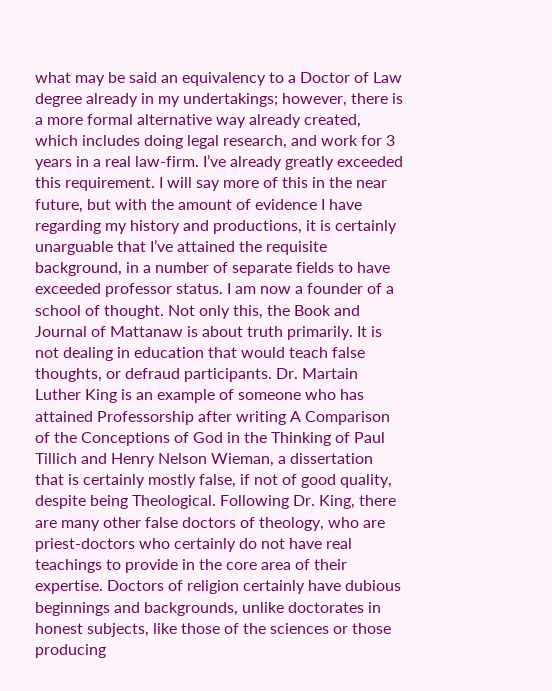what may be said an equivalency to a Doctor of Law degree already in my undertakings; however, there is a more formal alternative way already created, which includes doing legal research, and work for 3 years in a real law-firm. I’ve already greatly exceeded this requirement. I will say more of this in the near future, but with the amount of evidence I have regarding my history and productions, it is certainly unarguable that I’ve attained the requisite background, in a number of separate fields to have exceeded professor status. I am now a founder of a school of thought. Not only this, the Book and Journal of Mattanaw is about truth primarily. It is not dealing in education that would teach false thoughts, or defraud participants. Dr. Martain Luther King is an example of someone who has attained Professorship after writing A Comparison of the Conceptions of God in the Thinking of Paul Tillich and Henry Nelson Wieman, a dissertation that is certainly mostly false, if not of good quality, despite being Theological. Following Dr. King, there are many other false doctors of theology, who are priest-doctors who certainly do not have real teachings to provide in the core area of their expertise. Doctors of religion certainly have dubious beginnings and backgrounds, unlike doctorates in honest subjects, like those of the sciences or those producing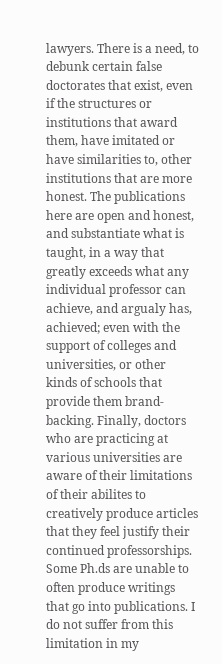lawyers. There is a need, to debunk certain false doctorates that exist, even if the structures or institutions that award them, have imitated or have similarities to, other institutions that are more honest. The publications here are open and honest, and substantiate what is taught, in a way that greatly exceeds what any individual professor can achieve, and argualy has, achieved; even with the support of colleges and universities, or other kinds of schools that provide them brand-backing. Finally, doctors who are practicing at various universities are aware of their limitations of their abilites to creatively produce articles that they feel justify their continued professorships. Some Ph.ds are unable to often produce writings that go into publications. I do not suffer from this limitation in my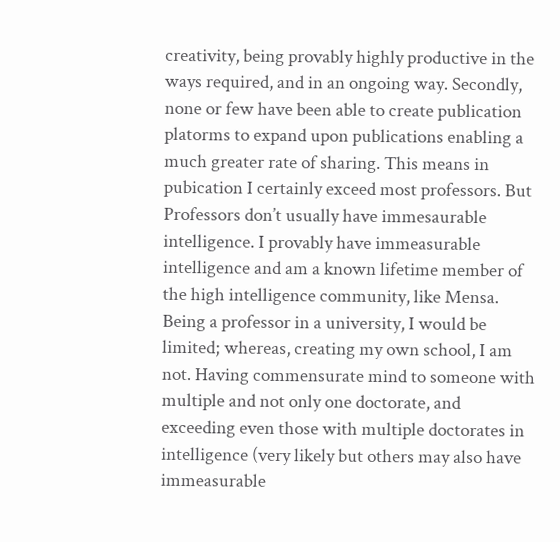creativity, being provably highly productive in the ways required, and in an ongoing way. Secondly, none or few have been able to create publication platorms to expand upon publications enabling a much greater rate of sharing. This means in pubication I certainly exceed most professors. But Professors don’t usually have immesaurable intelligence. I provably have immeasurable intelligence and am a known lifetime member of the high intelligence community, like Mensa. Being a professor in a university, I would be limited; whereas, creating my own school, I am not. Having commensurate mind to someone with multiple and not only one doctorate, and exceeding even those with multiple doctorates in intelligence (very likely but others may also have immeasurable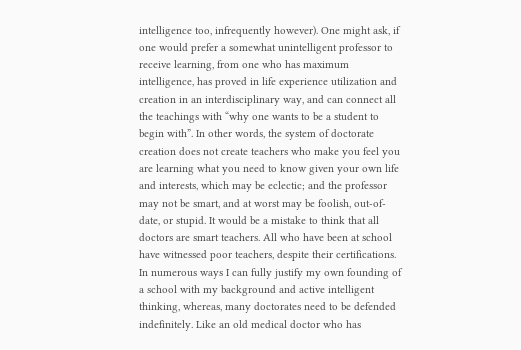intelligence too, infrequently however). One might ask, if one would prefer a somewhat unintelligent professor to receive learning, from one who has maximum intelligence, has proved in life experience utilization and creation in an interdisciplinary way, and can connect all the teachings with “why one wants to be a student to begin with”. In other words, the system of doctorate creation does not create teachers who make you feel you are learning what you need to know given your own life and interests, which may be eclectic; and the professor may not be smart, and at worst may be foolish, out-of-date, or stupid. It would be a mistake to think that all doctors are smart teachers. All who have been at school have witnessed poor teachers, despite their certifications. In numerous ways I can fully justify my own founding of a school with my background and active intelligent thinking, whereas, many doctorates need to be defended indefinitely. Like an old medical doctor who has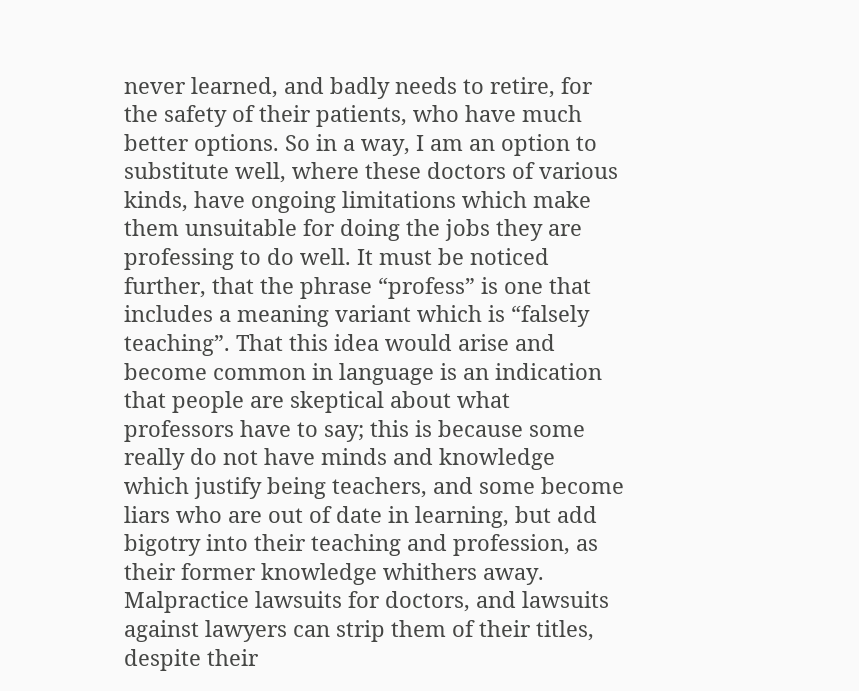never learned, and badly needs to retire, for the safety of their patients, who have much better options. So in a way, I am an option to substitute well, where these doctors of various kinds, have ongoing limitations which make them unsuitable for doing the jobs they are professing to do well. It must be noticed further, that the phrase “profess” is one that includes a meaning variant which is “falsely teaching”. That this idea would arise and become common in language is an indication that people are skeptical about what professors have to say; this is because some really do not have minds and knowledge which justify being teachers, and some become liars who are out of date in learning, but add bigotry into their teaching and profession, as their former knowledge whithers away. Malpractice lawsuits for doctors, and lawsuits against lawyers can strip them of their titles, despite their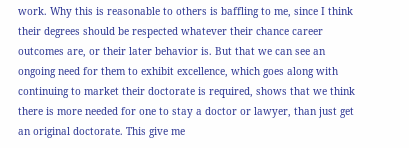work. Why this is reasonable to others is baffling to me, since I think their degrees should be respected whatever their chance career outcomes are, or their later behavior is. But that we can see an ongoing need for them to exhibit excellence, which goes along with continuing to market their doctorate is required, shows that we think there is more needed for one to stay a doctor or lawyer, than just get an original doctorate. This give me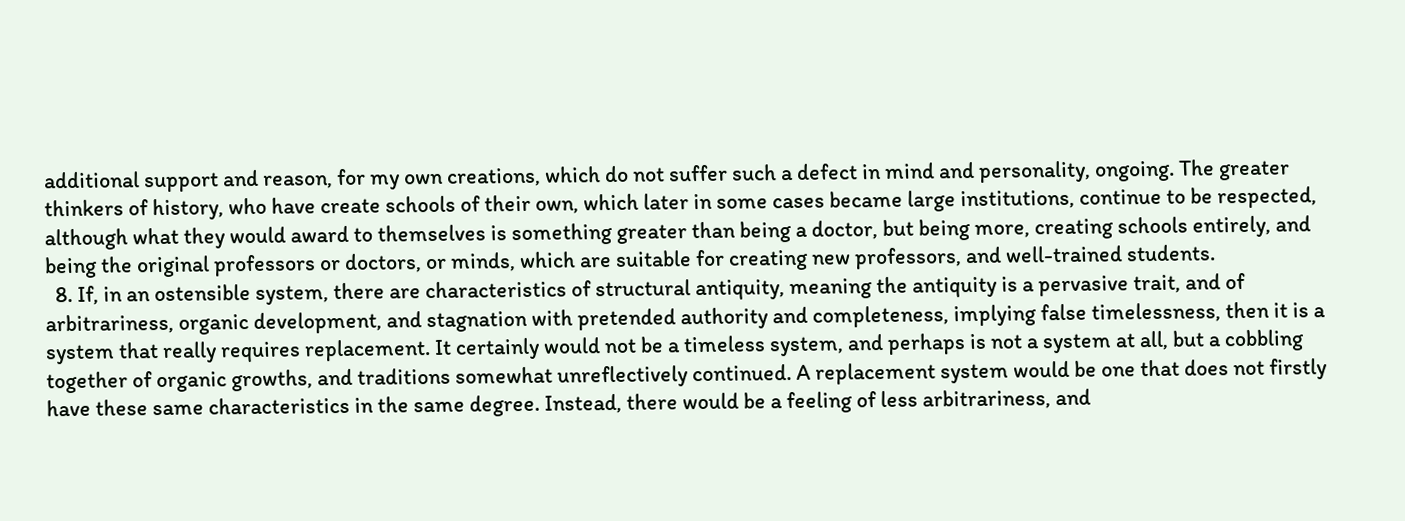additional support and reason, for my own creations, which do not suffer such a defect in mind and personality, ongoing. The greater thinkers of history, who have create schools of their own, which later in some cases became large institutions, continue to be respected, although what they would award to themselves is something greater than being a doctor, but being more, creating schools entirely, and being the original professors or doctors, or minds, which are suitable for creating new professors, and well-trained students.
  8. If, in an ostensible system, there are characteristics of structural antiquity, meaning the antiquity is a pervasive trait, and of arbitrariness, organic development, and stagnation with pretended authority and completeness, implying false timelessness, then it is a system that really requires replacement. It certainly would not be a timeless system, and perhaps is not a system at all, but a cobbling together of organic growths, and traditions somewhat unreflectively continued. A replacement system would be one that does not firstly have these same characteristics in the same degree. Instead, there would be a feeling of less arbitrariness, and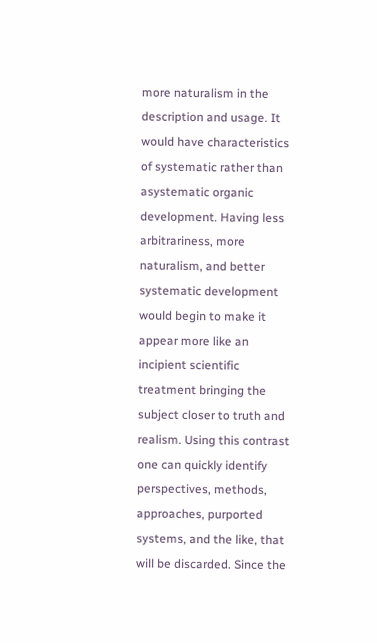more naturalism in the description and usage. It would have characteristics of systematic rather than asystematic organic development. Having less arbitrariness, more naturalism, and better systematic development would begin to make it appear more like an incipient scientific treatment bringing the subject closer to truth and realism. Using this contrast one can quickly identify perspectives, methods, approaches, purported systems, and the like, that will be discarded. Since the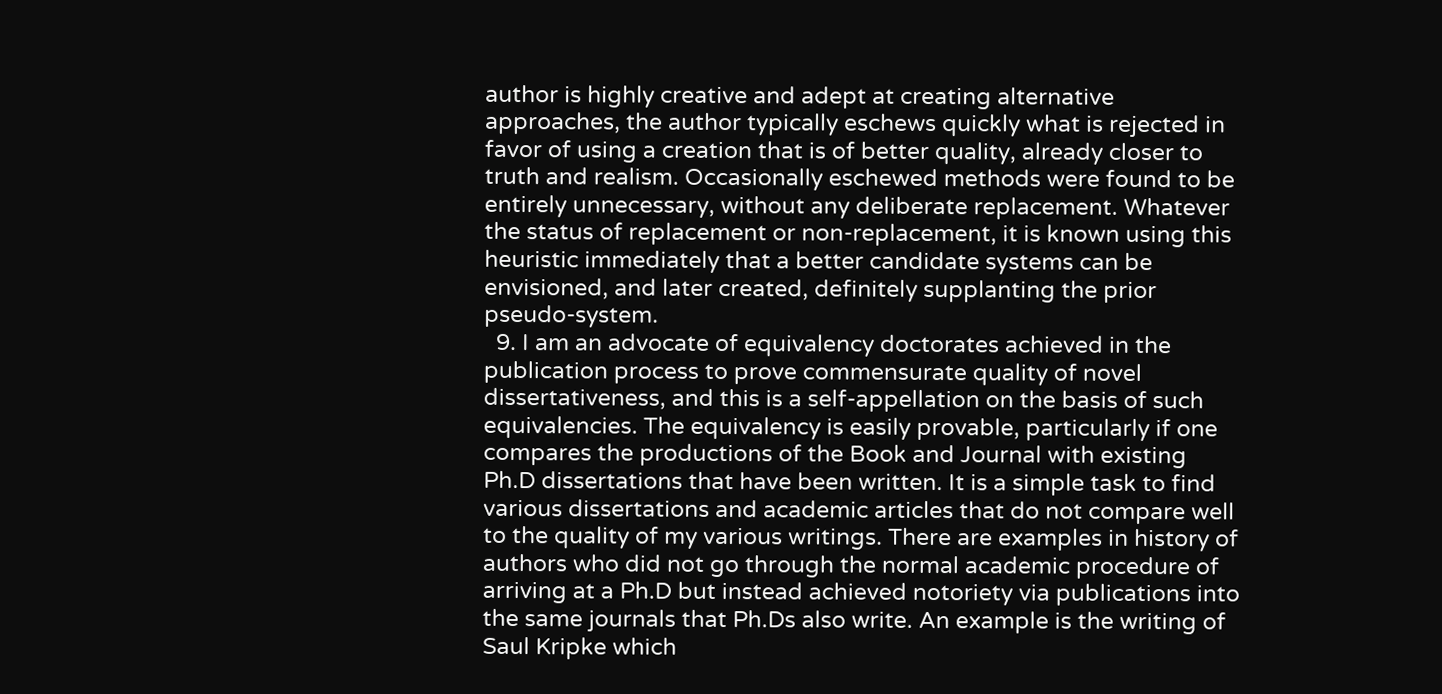author is highly creative and adept at creating alternative approaches, the author typically eschews quickly what is rejected in favor of using a creation that is of better quality, already closer to truth and realism. Occasionally eschewed methods were found to be entirely unnecessary, without any deliberate replacement. Whatever the status of replacement or non-replacement, it is known using this heuristic immediately that a better candidate systems can be envisioned, and later created, definitely supplanting the prior pseudo-system.
  9. I am an advocate of equivalency doctorates achieved in the publication process to prove commensurate quality of novel dissertativeness, and this is a self-appellation on the basis of such equivalencies. The equivalency is easily provable, particularly if one compares the productions of the Book and Journal with existing Ph.D dissertations that have been written. It is a simple task to find various dissertations and academic articles that do not compare well to the quality of my various writings. There are examples in history of authors who did not go through the normal academic procedure of arriving at a Ph.D but instead achieved notoriety via publications into the same journals that Ph.Ds also write. An example is the writing of Saul Kripke which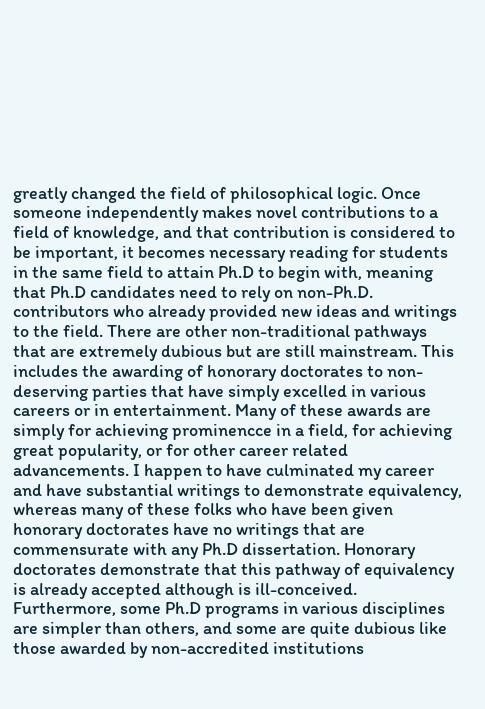greatly changed the field of philosophical logic. Once someone independently makes novel contributions to a field of knowledge, and that contribution is considered to be important, it becomes necessary reading for students in the same field to attain Ph.D to begin with, meaning that Ph.D candidates need to rely on non-Ph.D. contributors who already provided new ideas and writings to the field. There are other non-traditional pathways that are extremely dubious but are still mainstream. This includes the awarding of honorary doctorates to non-deserving parties that have simply excelled in various careers or in entertainment. Many of these awards are simply for achieving prominencce in a field, for achieving great popularity, or for other career related advancements. I happen to have culminated my career and have substantial writings to demonstrate equivalency, whereas many of these folks who have been given honorary doctorates have no writings that are commensurate with any Ph.D dissertation. Honorary doctorates demonstrate that this pathway of equivalency is already accepted although is ill-conceived. Furthermore, some Ph.D programs in various disciplines are simpler than others, and some are quite dubious like those awarded by non-accredited institutions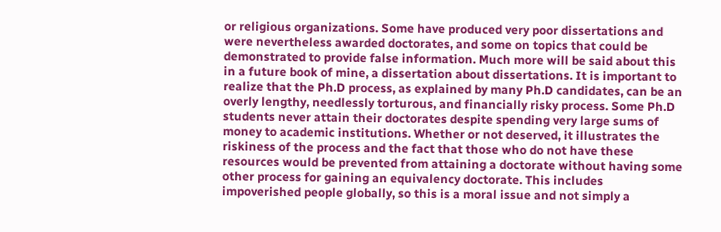or religious organizations. Some have produced very poor dissertations and were nevertheless awarded doctorates, and some on topics that could be demonstrated to provide false information. Much more will be said about this in a future book of mine, a dissertation about dissertations. It is important to realize that the Ph.D process, as explained by many Ph.D candidates, can be an overly lengthy, needlessly torturous, and financially risky process. Some Ph.D students never attain their doctorates despite spending very large sums of money to academic institutions. Whether or not deserved, it illustrates the riskiness of the process and the fact that those who do not have these resources would be prevented from attaining a doctorate without having some other process for gaining an equivalency doctorate. This includes impoverished people globally, so this is a moral issue and not simply a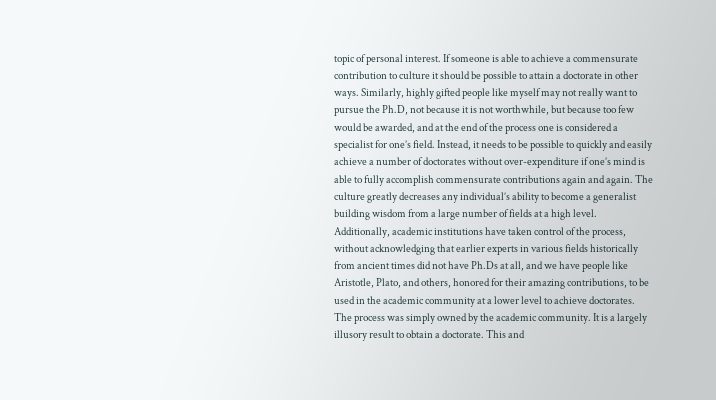topic of personal interest. If someone is able to achieve a commensurate contribution to culture it should be possible to attain a doctorate in other ways. Similarly, highly gifted people like myself may not really want to pursue the Ph.D, not because it is not worthwhile, but because too few would be awarded, and at the end of the process one is considered a specialist for one’s field. Instead, it needs to be possible to quickly and easily achieve a number of doctorates without over-expenditure if one’s mind is able to fully accomplish commensurate contributions again and again. The culture greatly decreases any individual’s ability to become a generalist building wisdom from a large number of fields at a high level. Additionally, academic institutions have taken control of the process, without acknowledging that earlier experts in various fields historically from ancient times did not have Ph.Ds at all, and we have people like Aristotle, Plato, and others, honored for their amazing contributions, to be used in the academic community at a lower level to achieve doctorates. The process was simply owned by the academic community. It is a largely illusory result to obtain a doctorate. This and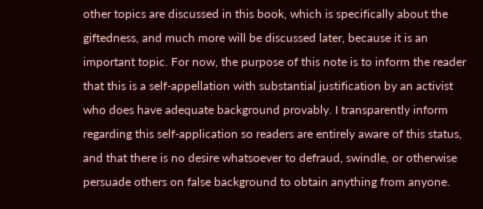other topics are discussed in this book, which is specifically about the giftedness, and much more will be discussed later, because it is an important topic. For now, the purpose of this note is to inform the reader that this is a self-appellation with substantial justification by an activist who does have adequate background provably. I transparently inform regarding this self-application so readers are entirely aware of this status, and that there is no desire whatsoever to defraud, swindle, or otherwise persuade others on false background to obtain anything from anyone.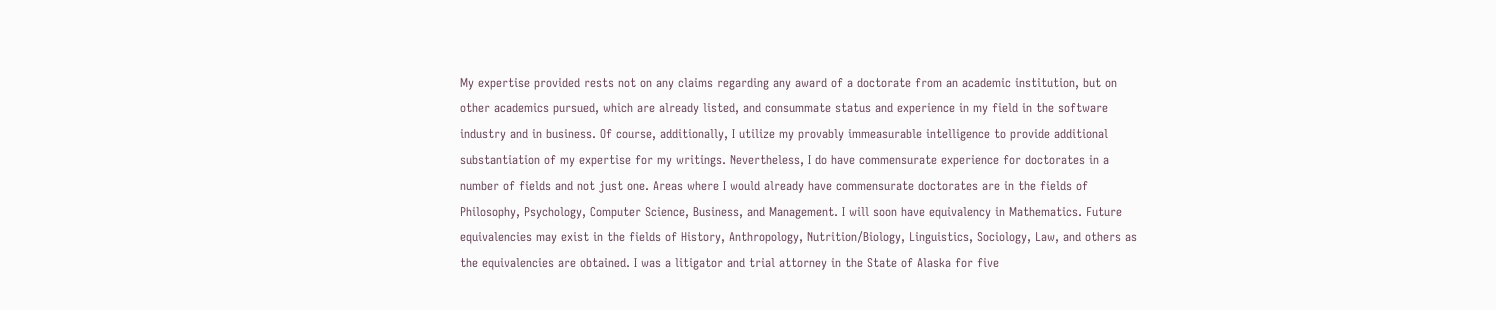My expertise provided rests not on any claims regarding any award of a doctorate from an academic institution, but on other academics pursued, which are already listed, and consummate status and experience in my field in the software industry and in business. Of course, additionally, I utilize my provably immeasurable intelligence to provide additional substantiation of my expertise for my writings. Nevertheless, I do have commensurate experience for doctorates in a number of fields and not just one. Areas where I would already have commensurate doctorates are in the fields of Philosophy, Psychology, Computer Science, Business, and Management. I will soon have equivalency in Mathematics. Future equivalencies may exist in the fields of History, Anthropology, Nutrition/Biology, Linguistics, Sociology, Law, and others as the equivalencies are obtained. I was a litigator and trial attorney in the State of Alaska for five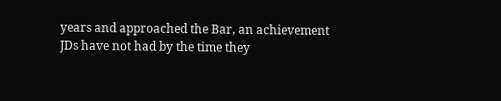years and approached the Bar, an achievement JDs have not had by the time they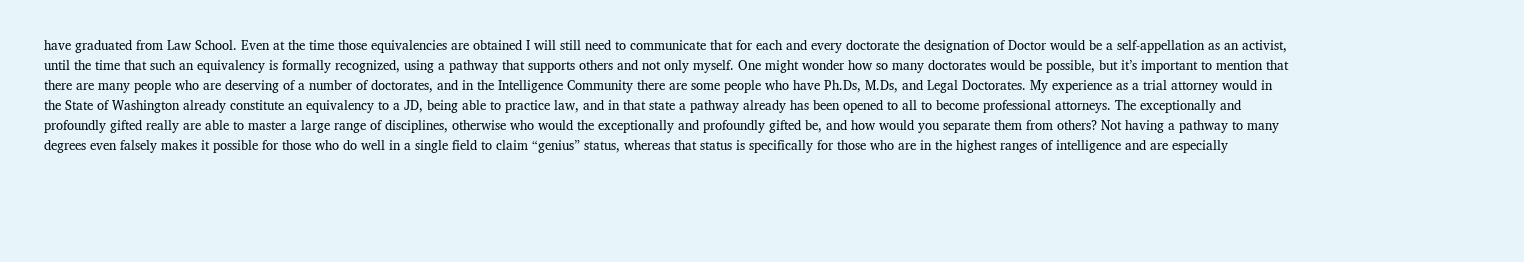have graduated from Law School. Even at the time those equivalencies are obtained I will still need to communicate that for each and every doctorate the designation of Doctor would be a self-appellation as an activist, until the time that such an equivalency is formally recognized, using a pathway that supports others and not only myself. One might wonder how so many doctorates would be possible, but it’s important to mention that there are many people who are deserving of a number of doctorates, and in the Intelligence Community there are some people who have Ph.Ds, M.Ds, and Legal Doctorates. My experience as a trial attorney would in the State of Washington already constitute an equivalency to a JD, being able to practice law, and in that state a pathway already has been opened to all to become professional attorneys. The exceptionally and profoundly gifted really are able to master a large range of disciplines, otherwise who would the exceptionally and profoundly gifted be, and how would you separate them from others? Not having a pathway to many degrees even falsely makes it possible for those who do well in a single field to claim “genius” status, whereas that status is specifically for those who are in the highest ranges of intelligence and are especially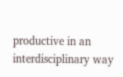productive in an interdisciplinary way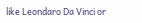like Leondaro Da Vinci or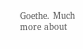Goethe. Much more about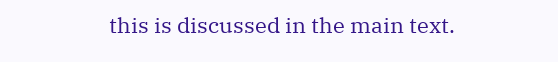this is discussed in the main text.